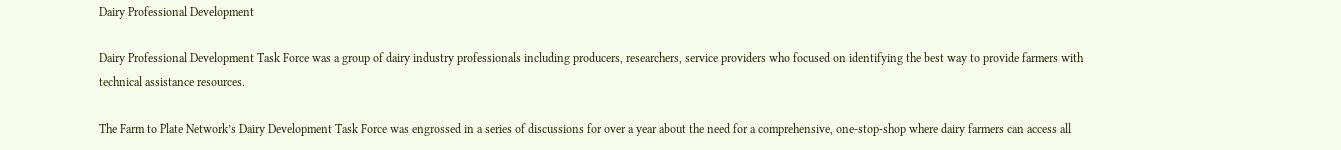Dairy Professional Development

Dairy Professional Development Task Force was a group of dairy industry professionals including producers, researchers, service providers who focused on identifying the best way to provide farmers with technical assistance resources.

The Farm to Plate Network’s Dairy Development Task Force was engrossed in a series of discussions for over a year about the need for a comprehensive, one-stop-shop where dairy farmers can access all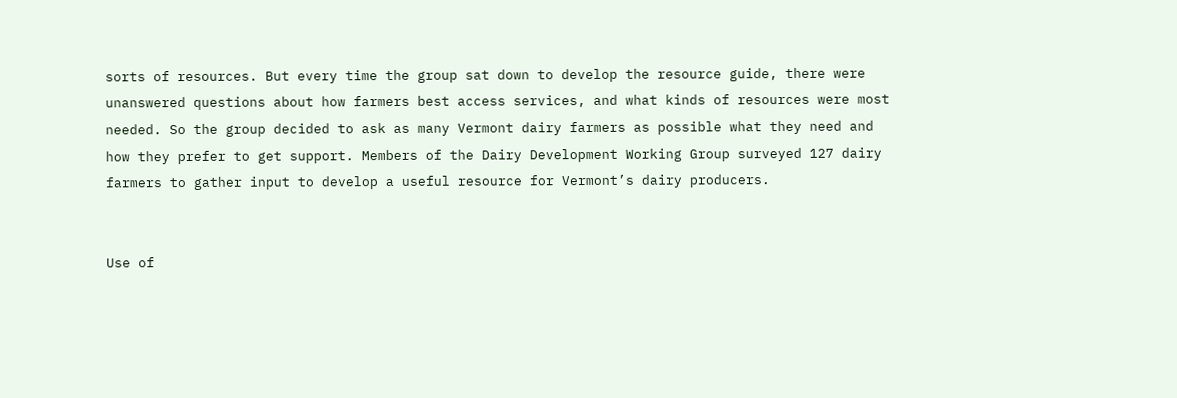sorts of resources. But every time the group sat down to develop the resource guide, there were unanswered questions about how farmers best access services, and what kinds of resources were most needed. So the group decided to ask as many Vermont dairy farmers as possible what they need and how they prefer to get support. Members of the Dairy Development Working Group surveyed 127 dairy farmers to gather input to develop a useful resource for Vermont’s dairy producers.


Use of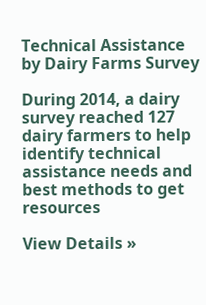Technical Assistance by Dairy Farms Survey

During 2014, a dairy survey reached 127 dairy farmers to help identify technical assistance needs and best methods to get resources

View Details »